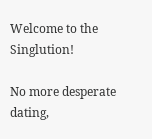Welcome to the Singlution!

No more desperate dating,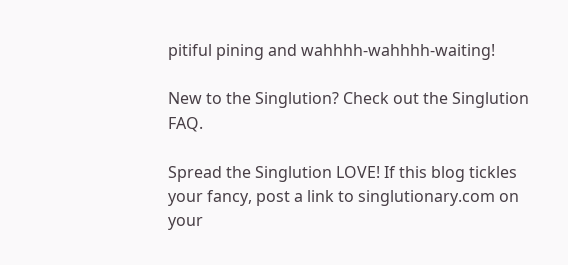pitiful pining and wahhhh-wahhhh-waiting!

New to the Singlution? Check out the Singlution FAQ.

Spread the Singlution LOVE! If this blog tickles your fancy, post a link to singlutionary.com on your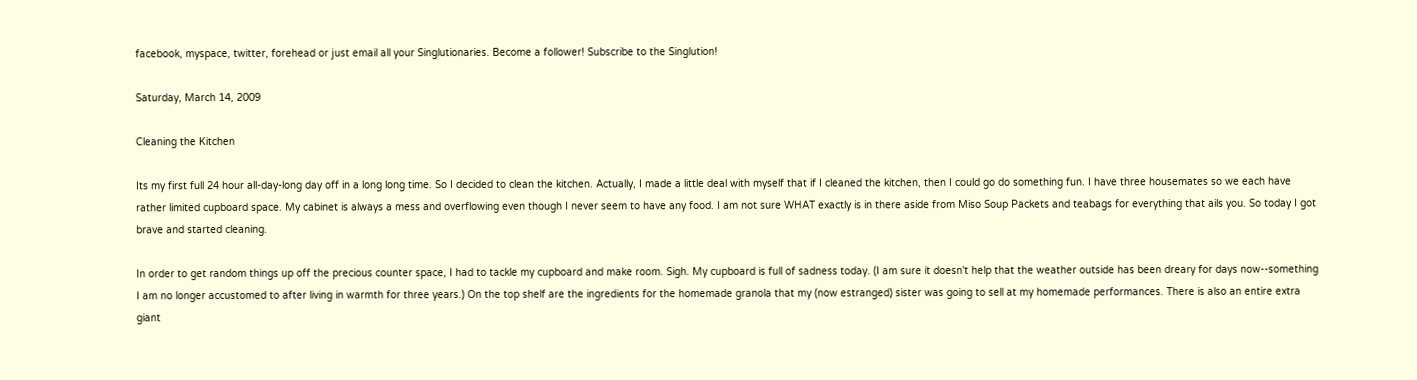facebook, myspace, twitter, forehead or just email all your Singlutionaries. Become a follower! Subscribe to the Singlution!

Saturday, March 14, 2009

Cleaning the Kitchen

Its my first full 24 hour all-day-long day off in a long long time. So I decided to clean the kitchen. Actually, I made a little deal with myself that if I cleaned the kitchen, then I could go do something fun. I have three housemates so we each have rather limited cupboard space. My cabinet is always a mess and overflowing even though I never seem to have any food. I am not sure WHAT exactly is in there aside from Miso Soup Packets and teabags for everything that ails you. So today I got brave and started cleaning.

In order to get random things up off the precious counter space, I had to tackle my cupboard and make room. Sigh. My cupboard is full of sadness today. (I am sure it doesn't help that the weather outside has been dreary for days now--something I am no longer accustomed to after living in warmth for three years.) On the top shelf are the ingredients for the homemade granola that my (now estranged) sister was going to sell at my homemade performances. There is also an entire extra giant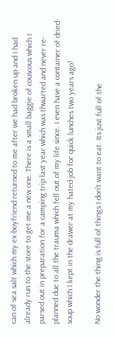can of sea salt which my ex-boyfriend returned to me after we had broken up and I had already run to the store to get me a new one. There is a small baggie of couscous which I parsed out in preparation for a camping trip last year which was thwarted and never re-planned due to all the trauma which fell out of my life since. I even have a container of dried-soup which I kept in the drawer at my hated-job for quick lunches two years ago!

No wonder the thing is full of things I don't want to eat. Its just full of the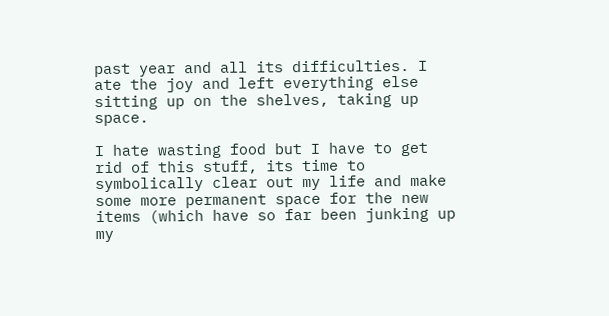past year and all its difficulties. I ate the joy and left everything else sitting up on the shelves, taking up space.

I hate wasting food but I have to get rid of this stuff, its time to symbolically clear out my life and make some more permanent space for the new items (which have so far been junking up my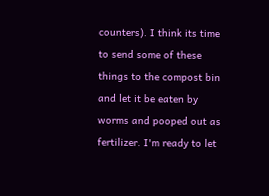counters). I think its time to send some of these things to the compost bin and let it be eaten by worms and pooped out as fertilizer. I'm ready to let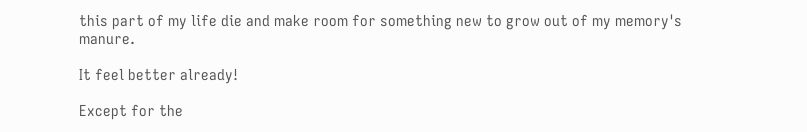this part of my life die and make room for something new to grow out of my memory's manure.

It feel better already!

Except for the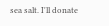sea salt. I'll donate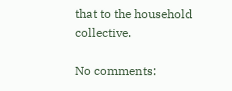that to the household collective.

No comments: